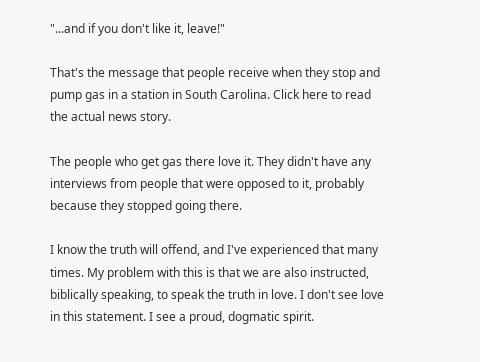"...and if you don't like it, leave!"

That's the message that people receive when they stop and pump gas in a station in South Carolina. Click here to read the actual news story.

The people who get gas there love it. They didn't have any interviews from people that were opposed to it, probably because they stopped going there.

I know the truth will offend, and I've experienced that many times. My problem with this is that we are also instructed, biblically speaking, to speak the truth in love. I don't see love in this statement. I see a proud, dogmatic spirit.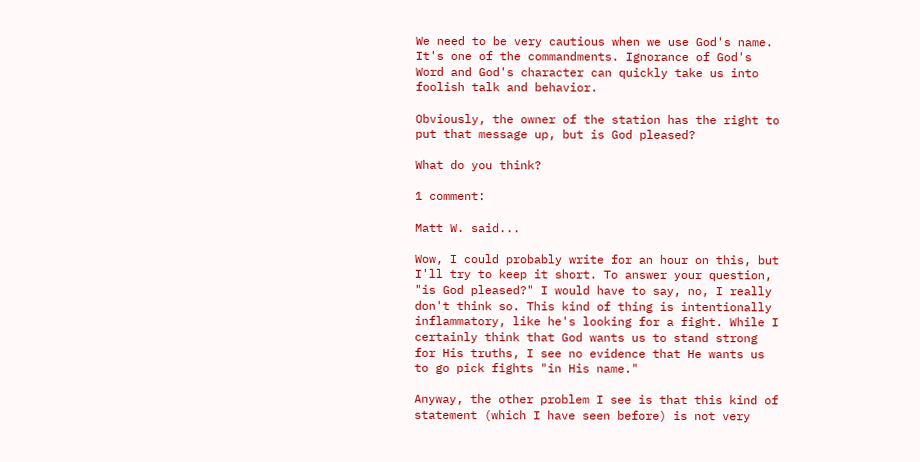We need to be very cautious when we use God's name. It's one of the commandments. Ignorance of God's Word and God's character can quickly take us into foolish talk and behavior.

Obviously, the owner of the station has the right to put that message up, but is God pleased?

What do you think?

1 comment:

Matt W. said...

Wow, I could probably write for an hour on this, but I'll try to keep it short. To answer your question, "is God pleased?" I would have to say, no, I really don't think so. This kind of thing is intentionally inflammatory, like he's looking for a fight. While I certainly think that God wants us to stand strong for His truths, I see no evidence that He wants us to go pick fights "in His name."

Anyway, the other problem I see is that this kind of statement (which I have seen before) is not very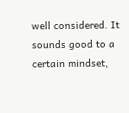well considered. It sounds good to a certain mindset,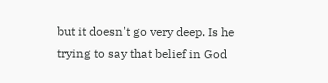but it doesn't go very deep. Is he trying to say that belief in God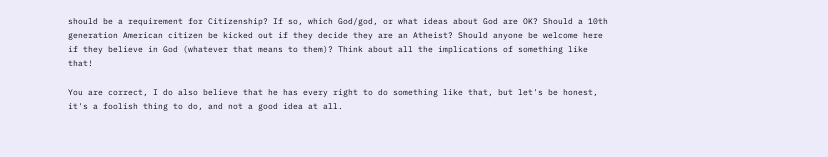should be a requirement for Citizenship? If so, which God/god, or what ideas about God are OK? Should a 10th generation American citizen be kicked out if they decide they are an Atheist? Should anyone be welcome here if they believe in God (whatever that means to them)? Think about all the implications of something like that!

You are correct, I do also believe that he has every right to do something like that, but let's be honest, it's a foolish thing to do, and not a good idea at all.